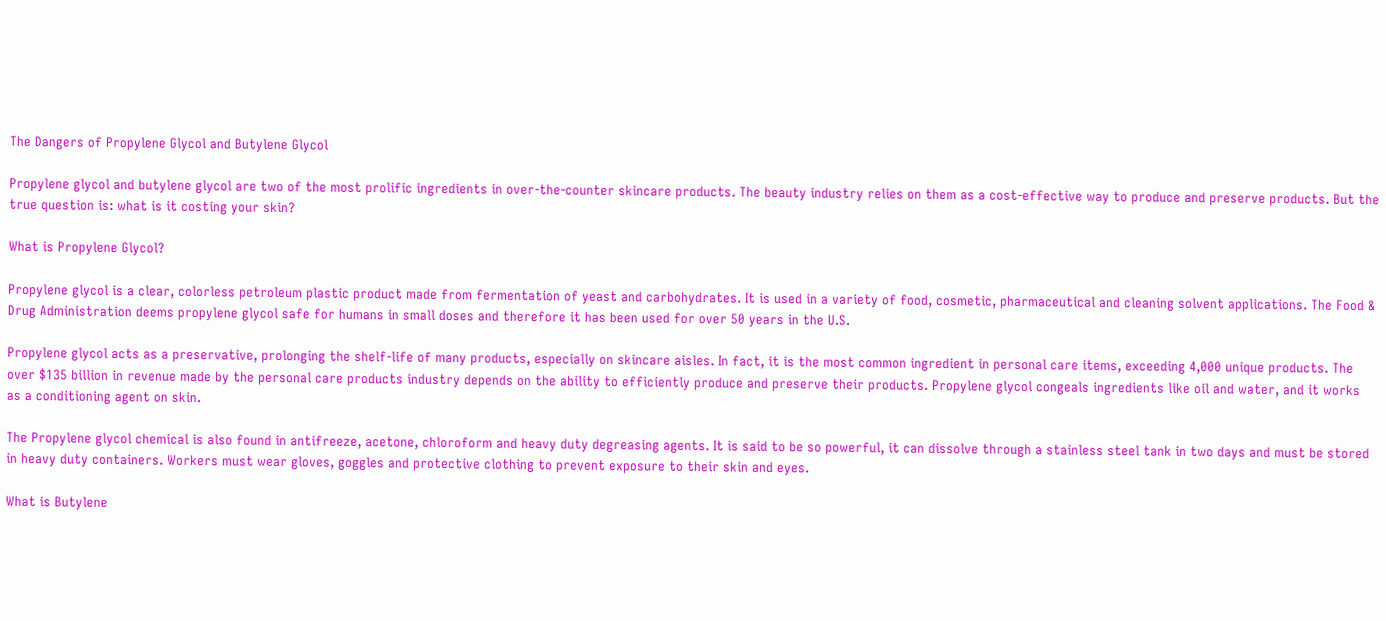The Dangers of Propylene Glycol and Butylene Glycol

Propylene glycol and butylene glycol are two of the most prolific ingredients in over-the-counter skincare products. The beauty industry relies on them as a cost-effective way to produce and preserve products. But the true question is: what is it costing your skin?

What is Propylene Glycol?

Propylene glycol is a clear, colorless petroleum plastic product made from fermentation of yeast and carbohydrates. It is used in a variety of food, cosmetic, pharmaceutical and cleaning solvent applications. The Food & Drug Administration deems propylene glycol safe for humans in small doses and therefore it has been used for over 50 years in the U.S.

Propylene glycol acts as a preservative, prolonging the shelf-life of many products, especially on skincare aisles. In fact, it is the most common ingredient in personal care items, exceeding 4,000 unique products. The over $135 billion in revenue made by the personal care products industry depends on the ability to efficiently produce and preserve their products. Propylene glycol congeals ingredients like oil and water, and it works as a conditioning agent on skin.

The Propylene glycol chemical is also found in antifreeze, acetone, chloroform and heavy duty degreasing agents. It is said to be so powerful, it can dissolve through a stainless steel tank in two days and must be stored in heavy duty containers. Workers must wear gloves, goggles and protective clothing to prevent exposure to their skin and eyes.

What is Butylene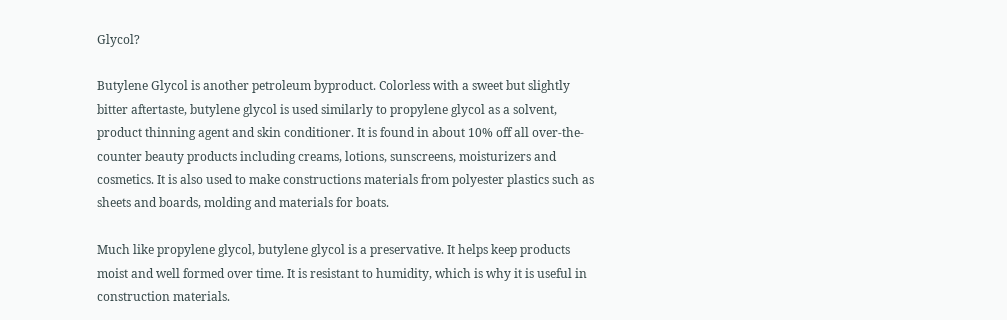Glycol?

Butylene Glycol is another petroleum byproduct. Colorless with a sweet but slightly bitter aftertaste, butylene glycol is used similarly to propylene glycol as a solvent, product thinning agent and skin conditioner. It is found in about 10% off all over-the-counter beauty products including creams, lotions, sunscreens, moisturizers and cosmetics. It is also used to make constructions materials from polyester plastics such as sheets and boards, molding and materials for boats.

Much like propylene glycol, butylene glycol is a preservative. It helps keep products moist and well formed over time. It is resistant to humidity, which is why it is useful in construction materials.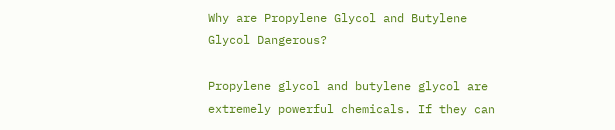Why are Propylene Glycol and Butylene Glycol Dangerous?

Propylene glycol and butylene glycol are extremely powerful chemicals. If they can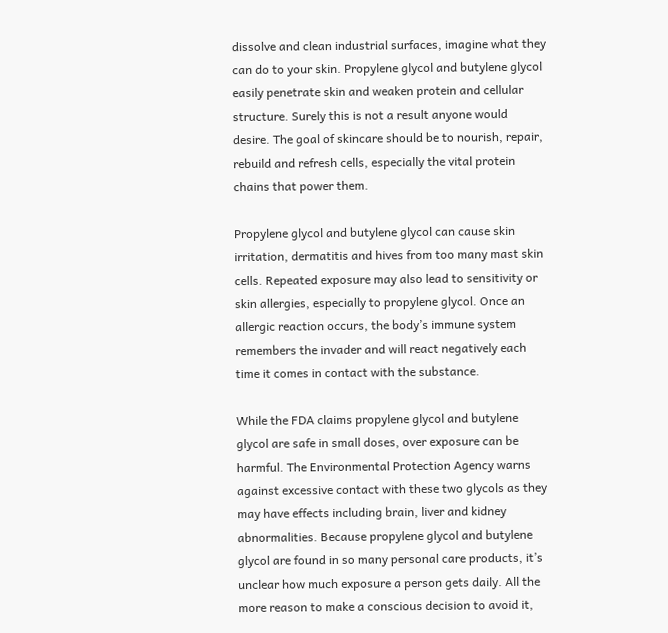dissolve and clean industrial surfaces, imagine what they can do to your skin. Propylene glycol and butylene glycol easily penetrate skin and weaken protein and cellular structure. Surely this is not a result anyone would desire. The goal of skincare should be to nourish, repair, rebuild and refresh cells, especially the vital protein chains that power them.

Propylene glycol and butylene glycol can cause skin irritation, dermatitis and hives from too many mast skin cells. Repeated exposure may also lead to sensitivity or skin allergies, especially to propylene glycol. Once an allergic reaction occurs, the body’s immune system remembers the invader and will react negatively each time it comes in contact with the substance.

While the FDA claims propylene glycol and butylene glycol are safe in small doses, over exposure can be harmful. The Environmental Protection Agency warns against excessive contact with these two glycols as they may have effects including brain, liver and kidney abnormalities. Because propylene glycol and butylene glycol are found in so many personal care products, it’s unclear how much exposure a person gets daily. All the more reason to make a conscious decision to avoid it,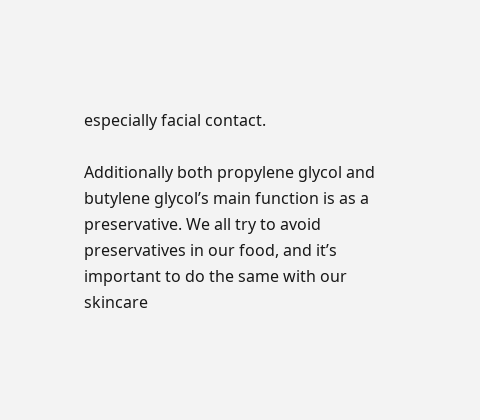especially facial contact.

Additionally both propylene glycol and butylene glycol’s main function is as a preservative. We all try to avoid preservatives in our food, and it’s important to do the same with our skincare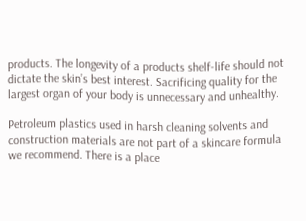products. The longevity of a products shelf-life should not dictate the skin’s best interest. Sacrificing quality for the largest organ of your body is unnecessary and unhealthy.

Petroleum plastics used in harsh cleaning solvents and construction materials are not part of a skincare formula we recommend. There is a place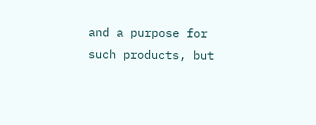and a purpose for such products, but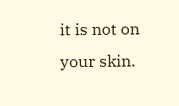it is not on your skin.